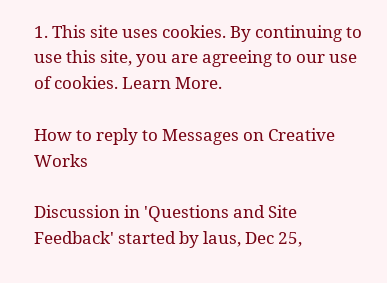1. This site uses cookies. By continuing to use this site, you are agreeing to our use of cookies. Learn More.

How to reply to Messages on Creative Works

Discussion in 'Questions and Site Feedback' started by laus, Dec 25,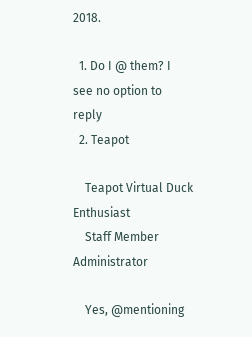2018.

  1. Do I @ them? I see no option to reply
  2. Teapot

    Teapot Virtual Duck Enthusiast
    Staff Member Administrator

    Yes, @mentioning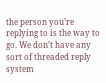the person you’re replying to is the way to go. We don’t have any sort of threaded reply system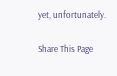yet, unfortunately.

Share This Page